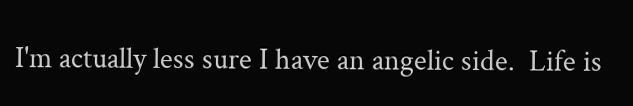I'm actually less sure I have an angelic side.  Life is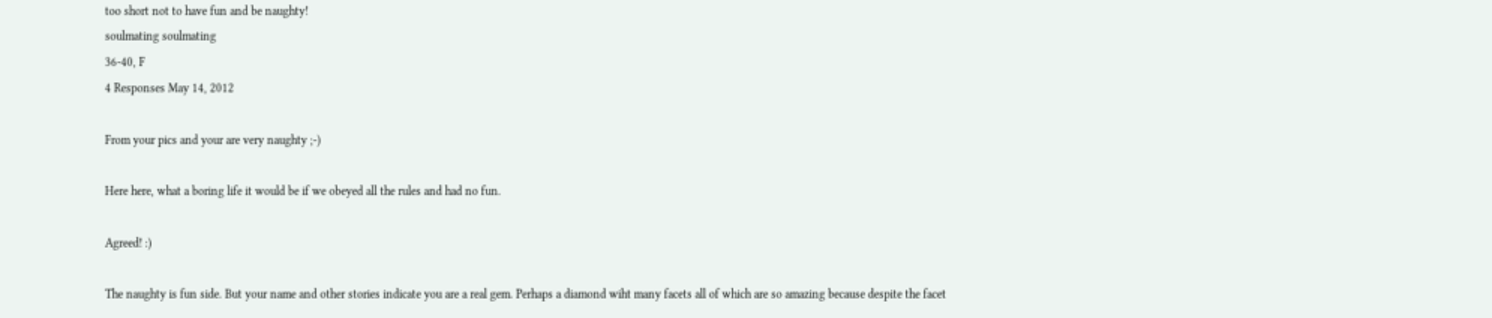too short not to have fun and be naughty!
soulmating soulmating
36-40, F
4 Responses May 14, 2012

From your pics and your are very naughty ;-)

Here here, what a boring life it would be if we obeyed all the rules and had no fun.

Agreed! :)

The naughty is fun side. But your name and other stories indicate you are a real gem. Perhaps a diamond wiht many facets all of which are so amazing because despite the facet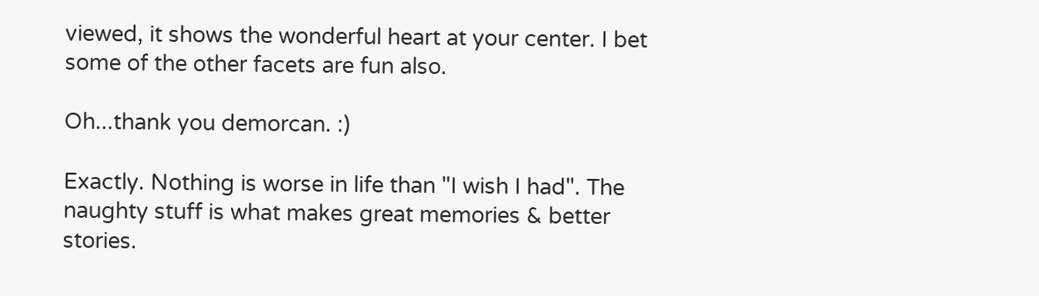viewed, it shows the wonderful heart at your center. I bet some of the other facets are fun also.

Oh...thank you demorcan. :)

Exactly. Nothing is worse in life than "I wish I had". The naughty stuff is what makes great memories & better stories.